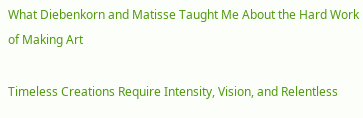What Diebenkorn and Matisse Taught Me About the Hard Work of Making Art

Timeless Creations Require Intensity, Vision, and Relentless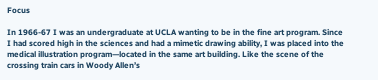Focus

In 1966-67 I was an undergraduate at UCLA wanting to be in the fine art program. Since I had scored high in the sciences and had a mimetic drawing ability, I was placed into the medical illustration program—located in the same art building. Like the scene of the crossing train cars in Woody Allen’s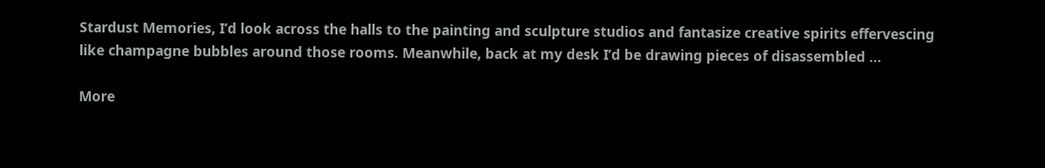Stardust Memories, I’d look across the halls to the painting and sculpture studios and fantasize creative spirits effervescing like champagne bubbles around those rooms. Meanwhile, back at my desk I’d be drawing pieces of disassembled …

More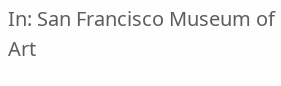In: San Francisco Museum of Art